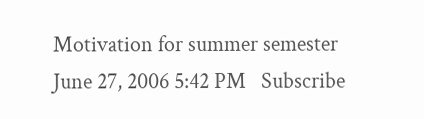Motivation for summer semester
June 27, 2006 5:42 PM   Subscribe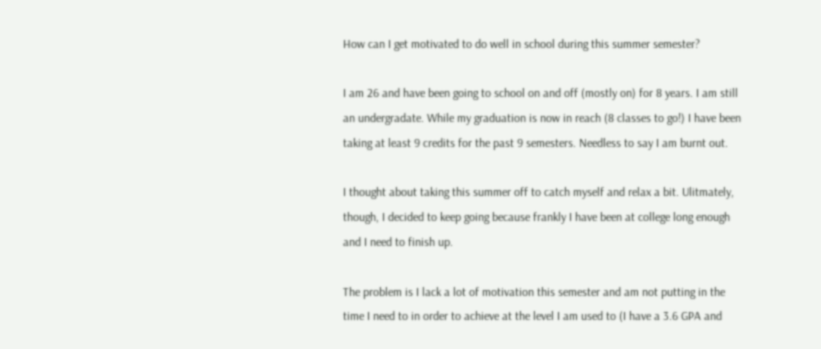How can I get motivated to do well in school during this summer semester?

I am 26 and have been going to school on and off (mostly on) for 8 years. I am still an undergradate. While my graduation is now in reach (8 classes to go!) I have been taking at least 9 credits for the past 9 semesters. Needless to say I am burnt out.

I thought about taking this summer off to catch myself and relax a bit. Ulitmately, though, I decided to keep going because frankly I have been at college long enough and I need to finish up.

The problem is I lack a lot of motivation this semester and am not putting in the time I need to in order to achieve at the level I am used to (I have a 3.6 GPA and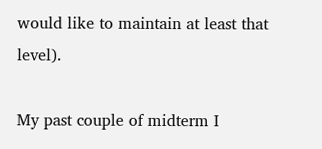would like to maintain at least that level).

My past couple of midterm I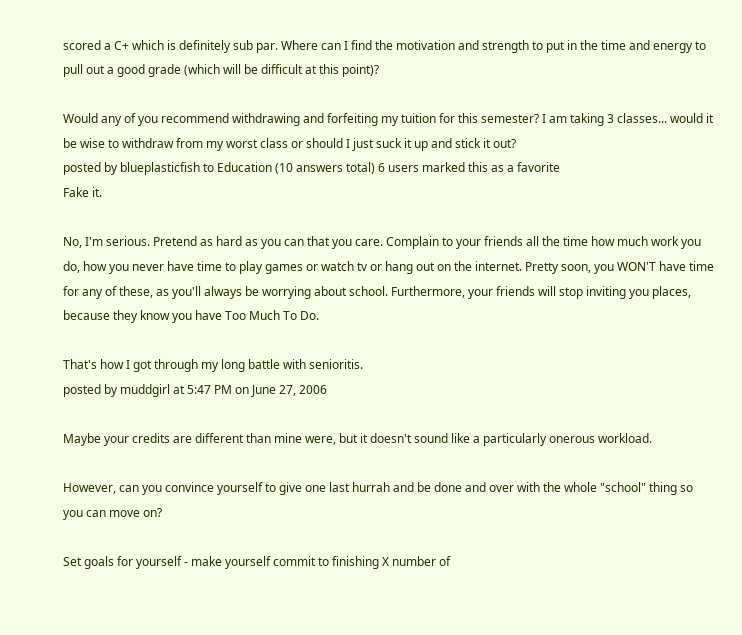scored a C+ which is definitely sub par. Where can I find the motivation and strength to put in the time and energy to pull out a good grade (which will be difficult at this point)?

Would any of you recommend withdrawing and forfeiting my tuition for this semester? I am taking 3 classes... would it be wise to withdraw from my worst class or should I just suck it up and stick it out?
posted by blueplasticfish to Education (10 answers total) 6 users marked this as a favorite
Fake it.

No, I'm serious. Pretend as hard as you can that you care. Complain to your friends all the time how much work you do, how you never have time to play games or watch tv or hang out on the internet. Pretty soon, you WON'T have time for any of these, as you'll always be worrying about school. Furthermore, your friends will stop inviting you places, because they know you have Too Much To Do.

That's how I got through my long battle with senioritis.
posted by muddgirl at 5:47 PM on June 27, 2006

Maybe your credits are different than mine were, but it doesn't sound like a particularly onerous workload.

However, can you convince yourself to give one last hurrah and be done and over with the whole "school" thing so you can move on?

Set goals for yourself - make yourself commit to finishing X number of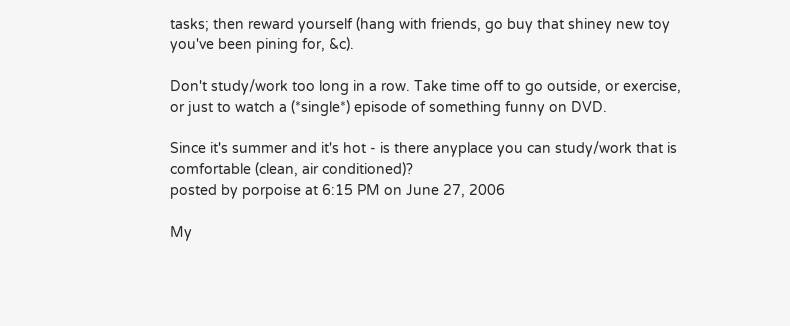tasks; then reward yourself (hang with friends, go buy that shiney new toy you've been pining for, &c).

Don't study/work too long in a row. Take time off to go outside, or exercise, or just to watch a (*single*) episode of something funny on DVD.

Since it's summer and it's hot - is there anyplace you can study/work that is comfortable (clean, air conditioned)?
posted by porpoise at 6:15 PM on June 27, 2006

My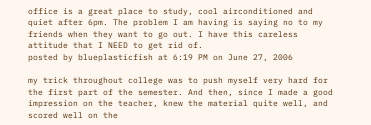office is a great place to study, cool airconditioned and quiet after 6pm. The problem I am having is saying no to my friends when they want to go out. I have this careless attitude that I NEED to get rid of.
posted by blueplasticfish at 6:19 PM on June 27, 2006

my trick throughout college was to push myself very hard for the first part of the semester. And then, since I made a good impression on the teacher, knew the material quite well, and scored well on the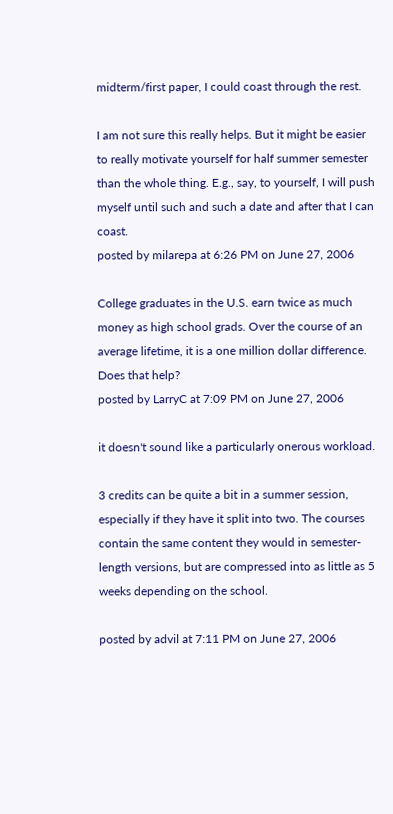midterm/first paper, I could coast through the rest.

I am not sure this really helps. But it might be easier to really motivate yourself for half summer semester than the whole thing. E.g., say, to yourself, I will push myself until such and such a date and after that I can coast.
posted by milarepa at 6:26 PM on June 27, 2006

College graduates in the U.S. earn twice as much money as high school grads. Over the course of an average lifetime, it is a one million dollar difference. Does that help?
posted by LarryC at 7:09 PM on June 27, 2006

it doesn't sound like a particularly onerous workload.

3 credits can be quite a bit in a summer session, especially if they have it split into two. The courses contain the same content they would in semester-length versions, but are compressed into as little as 5 weeks depending on the school.

posted by advil at 7:11 PM on June 27, 2006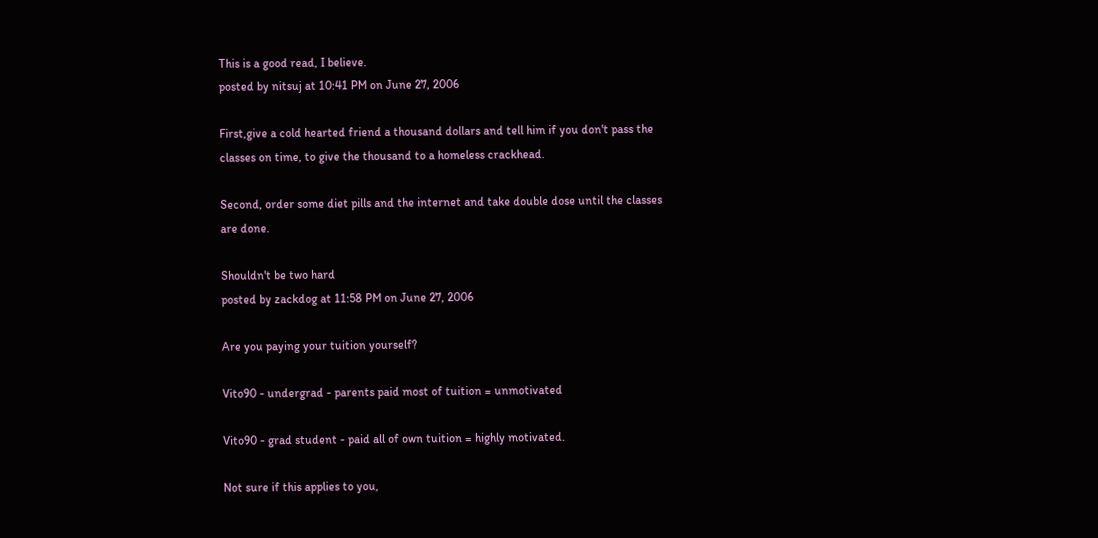This is a good read, I believe.
posted by nitsuj at 10:41 PM on June 27, 2006

First,give a cold hearted friend a thousand dollars and tell him if you don't pass the classes on time, to give the thousand to a homeless crackhead.

Second, order some diet pills and the internet and take double dose until the classes are done.

Shouldn't be two hard
posted by zackdog at 11:58 PM on June 27, 2006

Are you paying your tuition yourself?

Vito90 - undergrad - parents paid most of tuition = unmotivated

Vito90 - grad student - paid all of own tuition = highly motivated.

Not sure if this applies to you,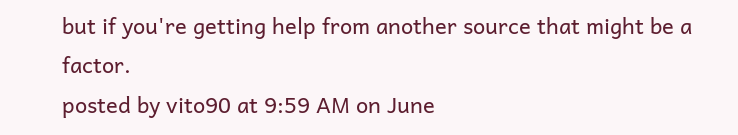but if you're getting help from another source that might be a factor.
posted by vito90 at 9:59 AM on June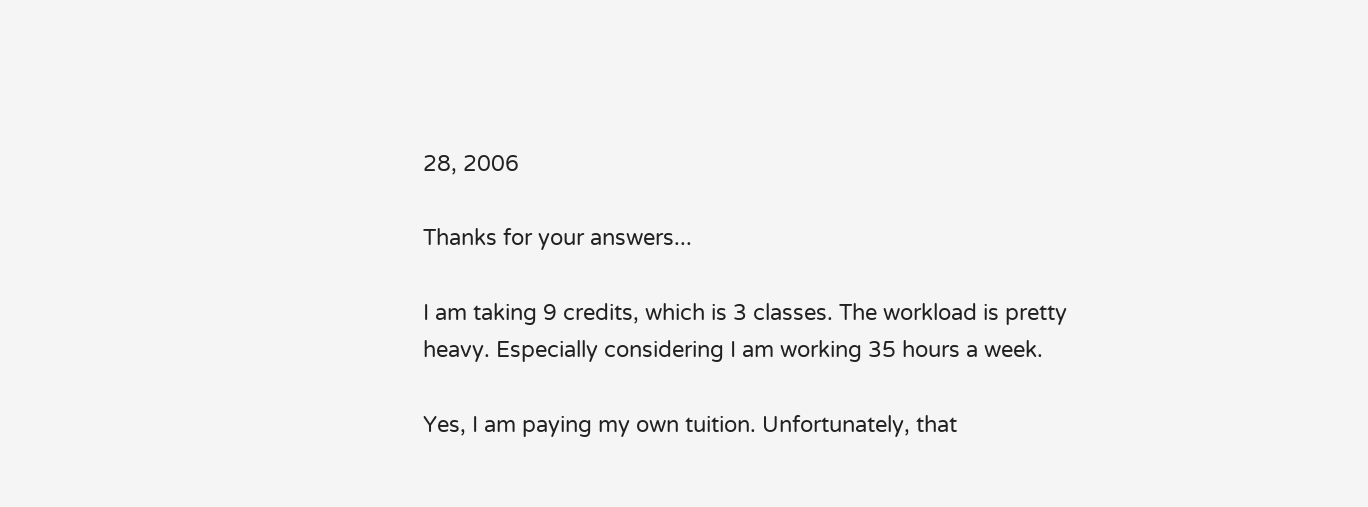28, 2006

Thanks for your answers...

I am taking 9 credits, which is 3 classes. The workload is pretty heavy. Especially considering I am working 35 hours a week.

Yes, I am paying my own tuition. Unfortunately, that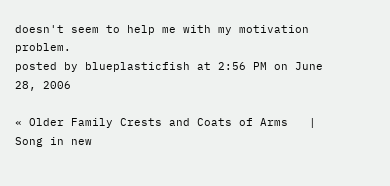doesn't seem to help me with my motivation problem.
posted by blueplasticfish at 2:56 PM on June 28, 2006

« Older Family Crests and Coats of Arms   |   Song in new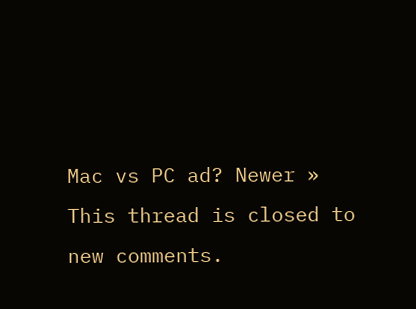Mac vs PC ad? Newer »
This thread is closed to new comments.